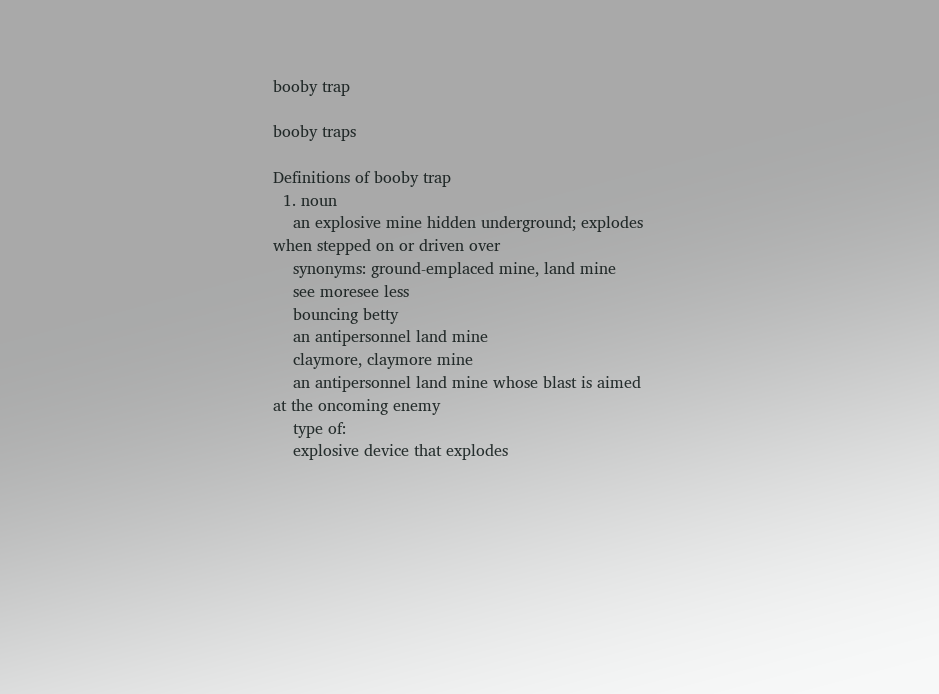booby trap

booby traps

Definitions of booby trap
  1. noun
    an explosive mine hidden underground; explodes when stepped on or driven over
    synonyms: ground-emplaced mine, land mine
    see moresee less
    bouncing betty
    an antipersonnel land mine
    claymore, claymore mine
    an antipersonnel land mine whose blast is aimed at the oncoming enemy
    type of:
    explosive device that explodes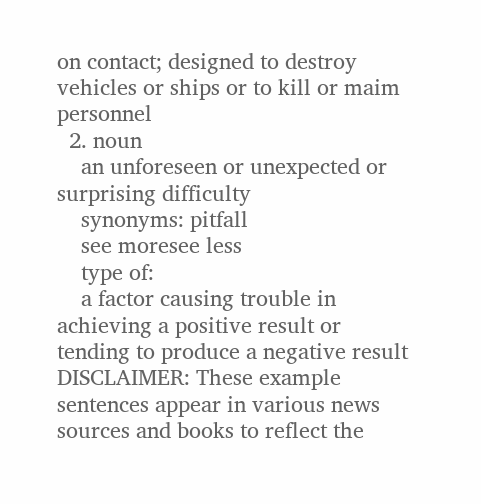on contact; designed to destroy vehicles or ships or to kill or maim personnel
  2. noun
    an unforeseen or unexpected or surprising difficulty
    synonyms: pitfall
    see moresee less
    type of:
    a factor causing trouble in achieving a positive result or tending to produce a negative result
DISCLAIMER: These example sentences appear in various news sources and books to reflect the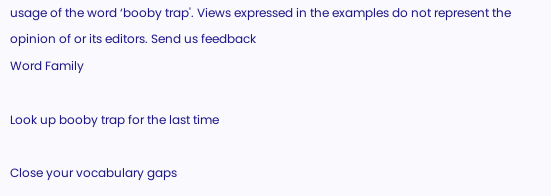usage of the word ‘booby trap'. Views expressed in the examples do not represent the opinion of or its editors. Send us feedback
Word Family

Look up booby trap for the last time

Close your vocabulary gaps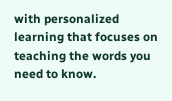with personalized learning that focuses on teaching the words you need to know.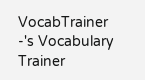VocabTrainer -'s Vocabulary Trainer